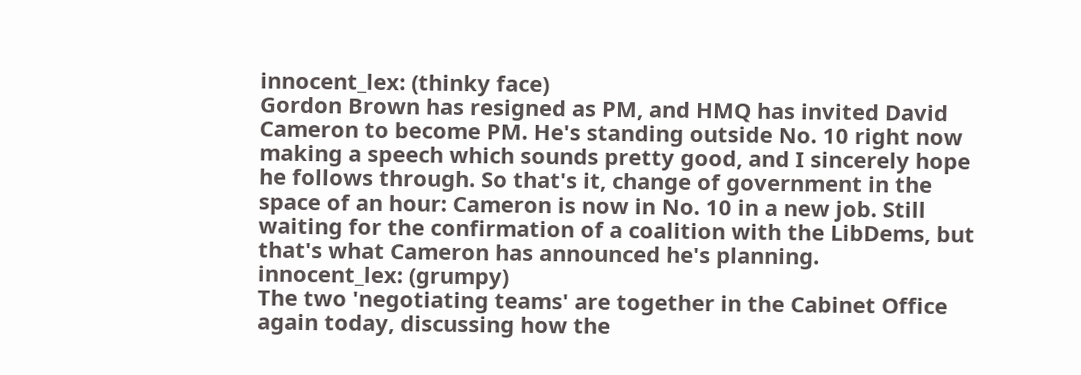innocent_lex: (thinky face)
Gordon Brown has resigned as PM, and HMQ has invited David Cameron to become PM. He's standing outside No. 10 right now making a speech which sounds pretty good, and I sincerely hope he follows through. So that's it, change of government in the space of an hour: Cameron is now in No. 10 in a new job. Still waiting for the confirmation of a coalition with the LibDems, but that's what Cameron has announced he's planning.
innocent_lex: (grumpy)
The two 'negotiating teams' are together in the Cabinet Office again today, discussing how the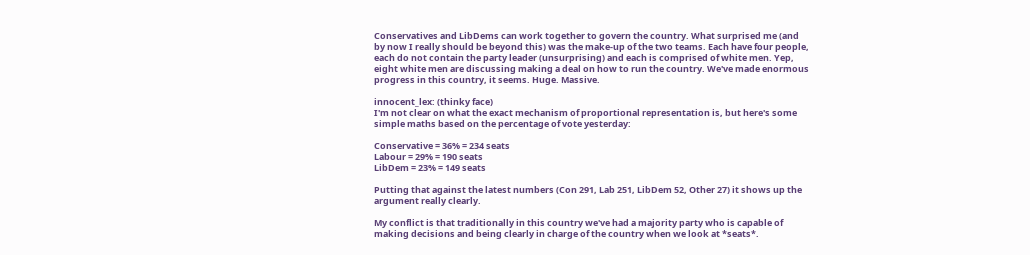Conservatives and LibDems can work together to govern the country. What surprised me (and by now I really should be beyond this) was the make-up of the two teams. Each have four people, each do not contain the party leader (unsurprising) and each is comprised of white men. Yep, eight white men are discussing making a deal on how to run the country. We've made enormous progress in this country, it seems. Huge. Massive.

innocent_lex: (thinky face)
I'm not clear on what the exact mechanism of proportional representation is, but here's some simple maths based on the percentage of vote yesterday:

Conservative = 36% = 234 seats
Labour = 29% = 190 seats
LibDem = 23% = 149 seats

Putting that against the latest numbers (Con 291, Lab 251, LibDem 52, Other 27) it shows up the argument really clearly.

My conflict is that traditionally in this country we've had a majority party who is capable of making decisions and being clearly in charge of the country when we look at *seats*.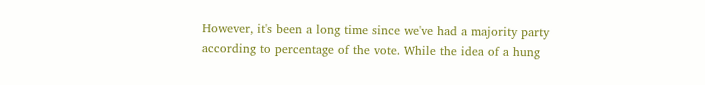However, it's been a long time since we've had a majority party according to percentage of the vote. While the idea of a hung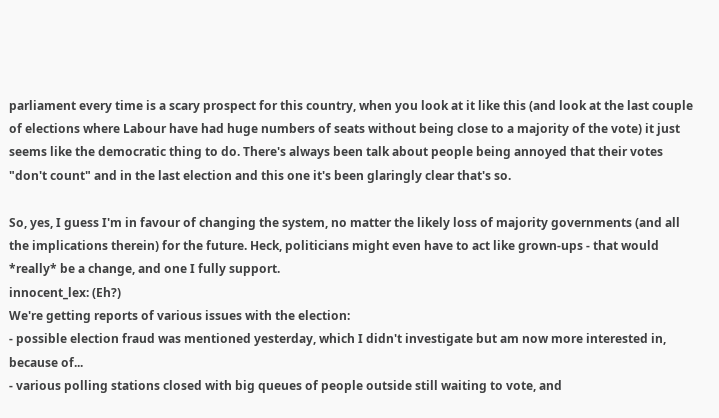parliament every time is a scary prospect for this country, when you look at it like this (and look at the last couple of elections where Labour have had huge numbers of seats without being close to a majority of the vote) it just seems like the democratic thing to do. There's always been talk about people being annoyed that their votes "don't count" and in the last election and this one it's been glaringly clear that's so.

So, yes, I guess I'm in favour of changing the system, no matter the likely loss of majority governments (and all the implications therein) for the future. Heck, politicians might even have to act like grown-ups - that would *really* be a change, and one I fully support.
innocent_lex: (Eh?)
We're getting reports of various issues with the election:
- possible election fraud was mentioned yesterday, which I didn't investigate but am now more interested in, because of...
- various polling stations closed with big queues of people outside still waiting to vote, and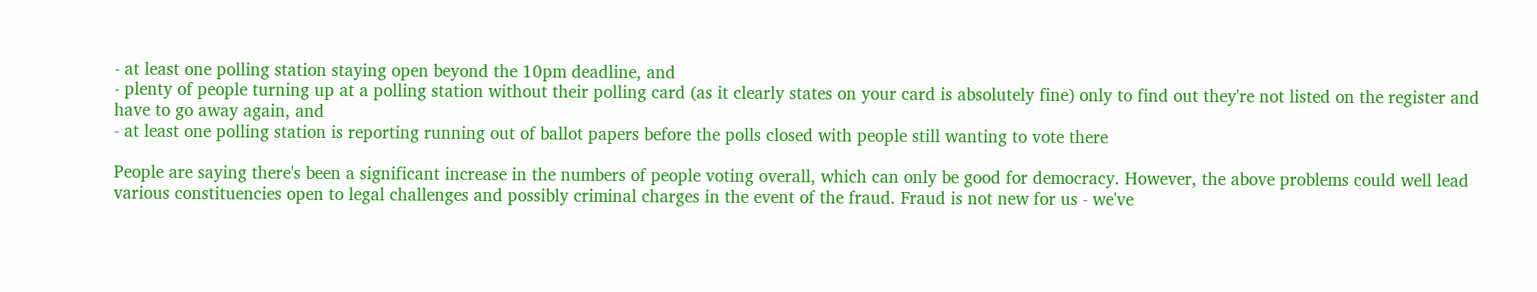- at least one polling station staying open beyond the 10pm deadline, and
- plenty of people turning up at a polling station without their polling card (as it clearly states on your card is absolutely fine) only to find out they're not listed on the register and have to go away again, and
- at least one polling station is reporting running out of ballot papers before the polls closed with people still wanting to vote there

People are saying there's been a significant increase in the numbers of people voting overall, which can only be good for democracy. However, the above problems could well lead various constituencies open to legal challenges and possibly criminal charges in the event of the fraud. Fraud is not new for us - we've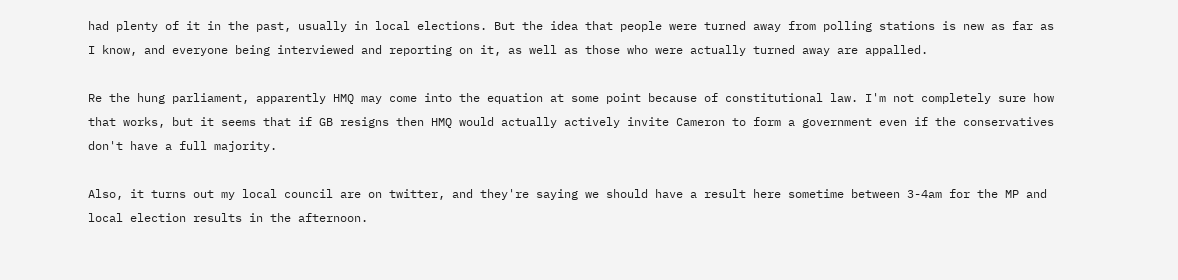had plenty of it in the past, usually in local elections. But the idea that people were turned away from polling stations is new as far as I know, and everyone being interviewed and reporting on it, as well as those who were actually turned away are appalled.

Re the hung parliament, apparently HMQ may come into the equation at some point because of constitutional law. I'm not completely sure how that works, but it seems that if GB resigns then HMQ would actually actively invite Cameron to form a government even if the conservatives don't have a full majority.

Also, it turns out my local council are on twitter, and they're saying we should have a result here sometime between 3-4am for the MP and local election results in the afternoon.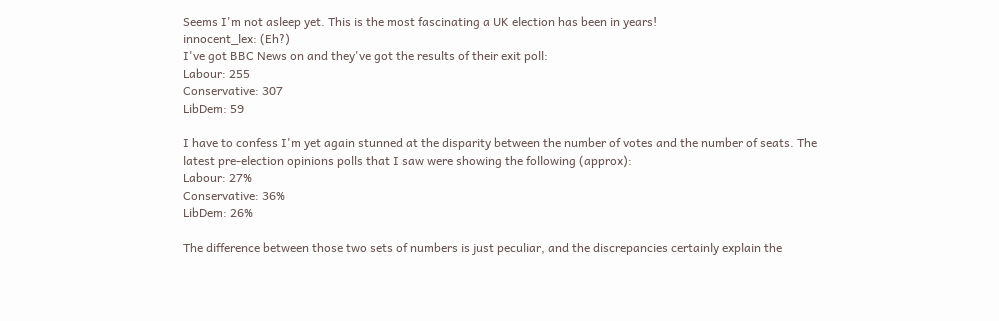Seems I'm not asleep yet. This is the most fascinating a UK election has been in years!
innocent_lex: (Eh?)
I've got BBC News on and they've got the results of their exit poll:
Labour: 255
Conservative: 307
LibDem: 59

I have to confess I'm yet again stunned at the disparity between the number of votes and the number of seats. The latest pre-election opinions polls that I saw were showing the following (approx):
Labour: 27%
Conservative: 36%
LibDem: 26%

The difference between those two sets of numbers is just peculiar, and the discrepancies certainly explain the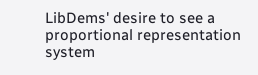LibDems' desire to see a proportional representation system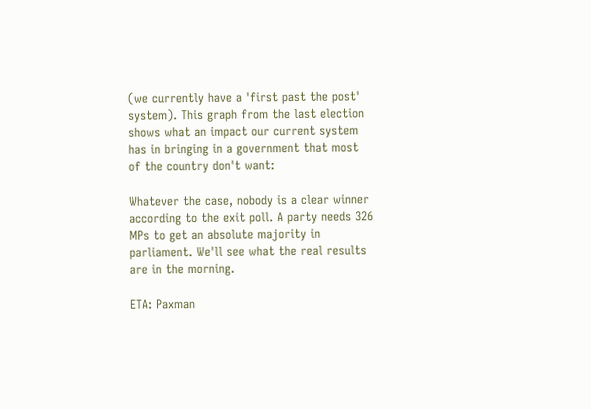(we currently have a 'first past the post' system). This graph from the last election shows what an impact our current system has in bringing in a government that most of the country don't want:

Whatever the case, nobody is a clear winner according to the exit poll. A party needs 326 MPs to get an absolute majority in parliament. We'll see what the real results are in the morning.

ETA: Paxman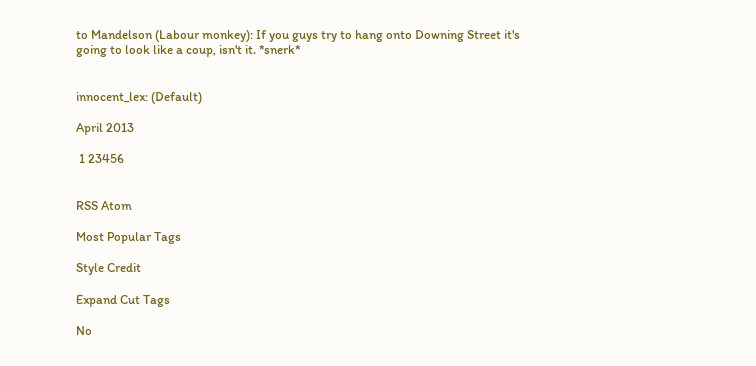to Mandelson (Labour monkey): If you guys try to hang onto Downing Street it's going to look like a coup, isn't it. *snerk*


innocent_lex: (Default)

April 2013

 1 23456


RSS Atom

Most Popular Tags

Style Credit

Expand Cut Tags

No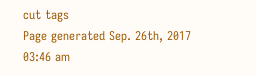cut tags
Page generated Sep. 26th, 2017 03:46 am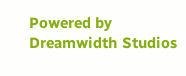Powered by Dreamwidth Studios